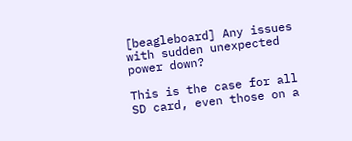[beagleboard] Any issues with sudden unexpected power down?

This is the case for all SD card, even those on a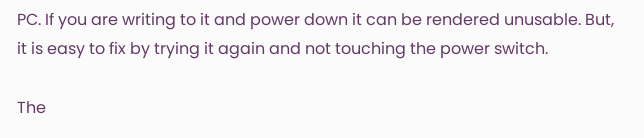PC. If you are writing to it and power down it can be rendered unusable. But, it is easy to fix by trying it again and not touching the power switch.

The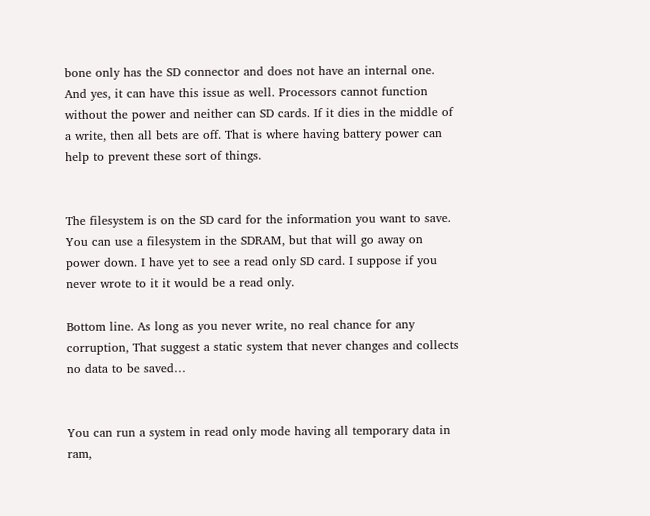bone only has the SD connector and does not have an internal one. And yes, it can have this issue as well. Processors cannot function without the power and neither can SD cards. If it dies in the middle of a write, then all bets are off. That is where having battery power can help to prevent these sort of things.


The filesystem is on the SD card for the information you want to save. You can use a filesystem in the SDRAM, but that will go away on power down. I have yet to see a read only SD card. I suppose if you never wrote to it it would be a read only.

Bottom line. As long as you never write, no real chance for any corruption, That suggest a static system that never changes and collects no data to be saved…


You can run a system in read only mode having all temporary data in ram,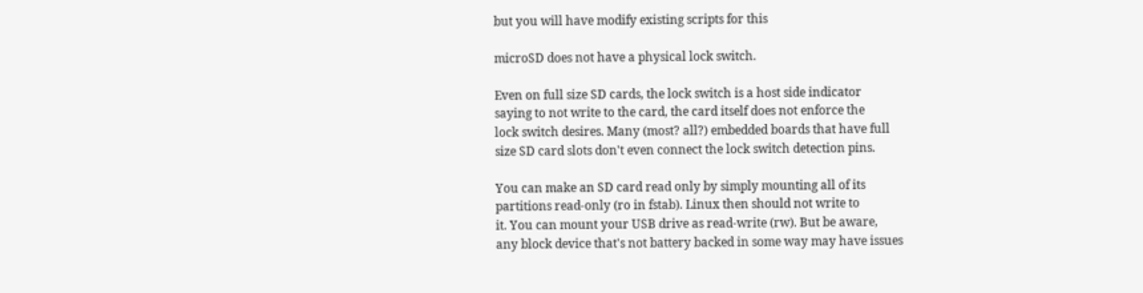but you will have modify existing scripts for this

microSD does not have a physical lock switch.

Even on full size SD cards, the lock switch is a host side indicator
saying to not write to the card, the card itself does not enforce the
lock switch desires. Many (most? all?) embedded boards that have full
size SD card slots don't even connect the lock switch detection pins.

You can make an SD card read only by simply mounting all of its
partitions read-only (ro in fstab). Linux then should not write to
it. You can mount your USB drive as read-write (rw). But be aware,
any block device that's not battery backed in some way may have issues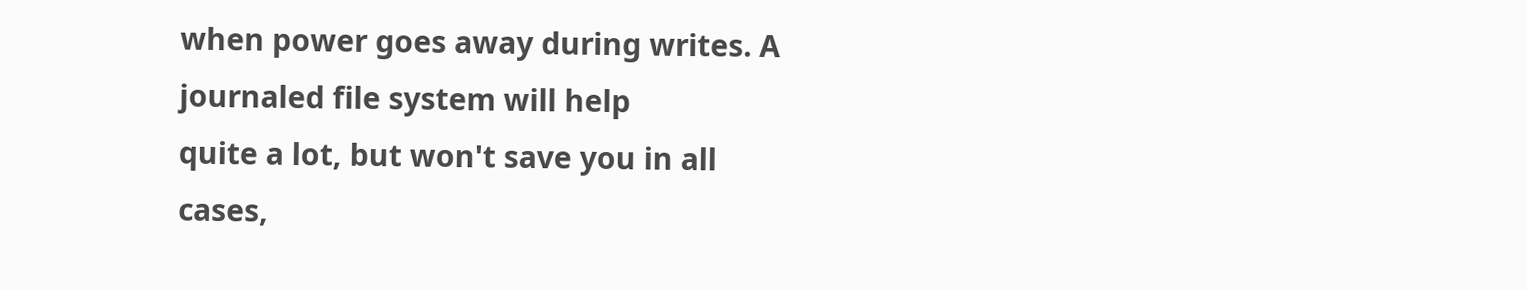when power goes away during writes. A journaled file system will help
quite a lot, but won't save you in all cases,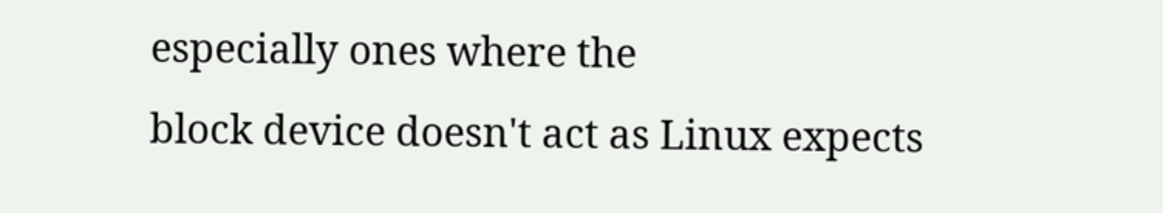especially ones where the
block device doesn't act as Linux expects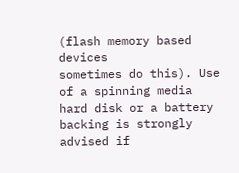(flash memory based devices
sometimes do this). Use of a spinning media hard disk or a battery
backing is strongly advised if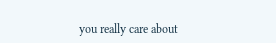you really care about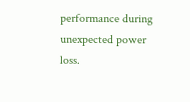performance during
unexpected power loss.